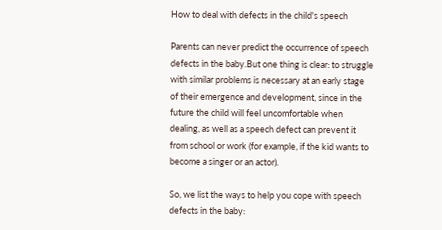How to deal with defects in the child's speech

Parents can never predict the occurrence of speech defects in the baby.But one thing is clear: to struggle with similar problems is necessary at an early stage of their emergence and development, since in the future the child will feel uncomfortable when dealing, as well as a speech defect can prevent it from school or work (for example, if the kid wants to become a singer or an actor).

So, we list the ways to help you cope with speech defects in the baby: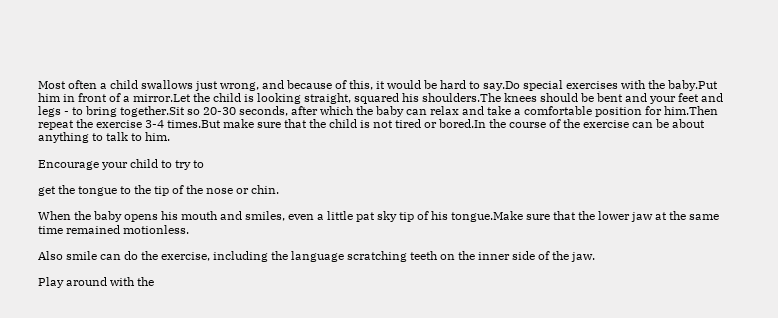Most often a child swallows just wrong, and because of this, it would be hard to say.Do special exercises with the baby.Put him in front of a mirror.Let the child is looking straight, squared his shoulders.The knees should be bent and your feet and legs - to bring together.Sit so 20-30 seconds, after which the baby can relax and take a comfortable position for him.Then repeat the exercise 3-4 times.But make sure that the child is not tired or bored.In the course of the exercise can be about anything to talk to him.

Encourage your child to try to

get the tongue to the tip of the nose or chin.

When the baby opens his mouth and smiles, even a little pat sky tip of his tongue.Make sure that the lower jaw at the same time remained motionless.

Also smile can do the exercise, including the language scratching teeth on the inner side of the jaw.

Play around with the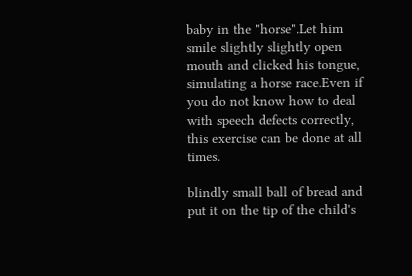baby in the "horse".Let him smile slightly slightly open mouth and clicked his tongue, simulating a horse race.Even if you do not know how to deal with speech defects correctly, this exercise can be done at all times.

blindly small ball of bread and put it on the tip of the child's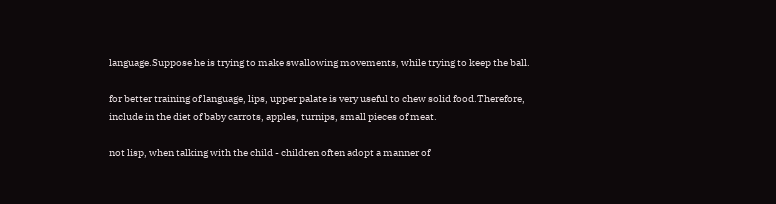language.Suppose he is trying to make swallowing movements, while trying to keep the ball.

for better training of language, lips, upper palate is very useful to chew solid food.Therefore, include in the diet of baby carrots, apples, turnips, small pieces of meat.

not lisp, when talking with the child - children often adopt a manner of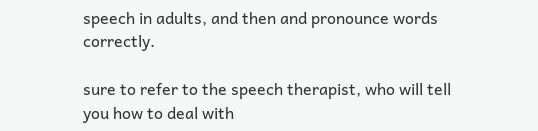speech in adults, and then and pronounce words correctly.

sure to refer to the speech therapist, who will tell you how to deal with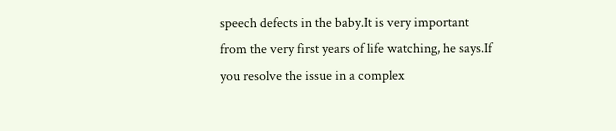speech defects in the baby.It is very important from the very first years of life watching, he says.If you resolve the issue in a complex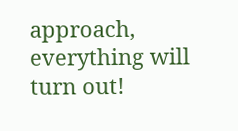approach, everything will turn out!